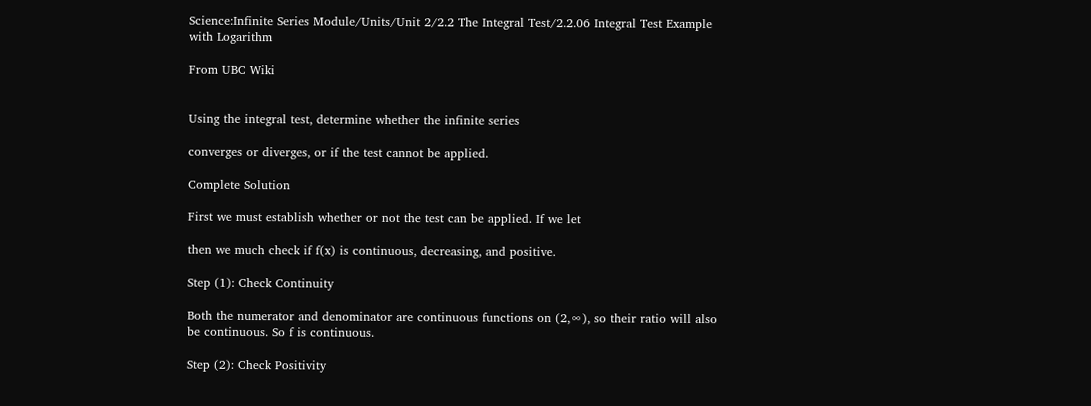Science:Infinite Series Module/Units/Unit 2/2.2 The Integral Test/2.2.06 Integral Test Example with Logarithm

From UBC Wiki


Using the integral test, determine whether the infinite series

converges or diverges, or if the test cannot be applied.

Complete Solution

First we must establish whether or not the test can be applied. If we let

then we much check if f(x) is continuous, decreasing, and positive.

Step (1): Check Continuity

Both the numerator and denominator are continuous functions on (2,∞), so their ratio will also be continuous. So f is continuous.

Step (2): Check Positivity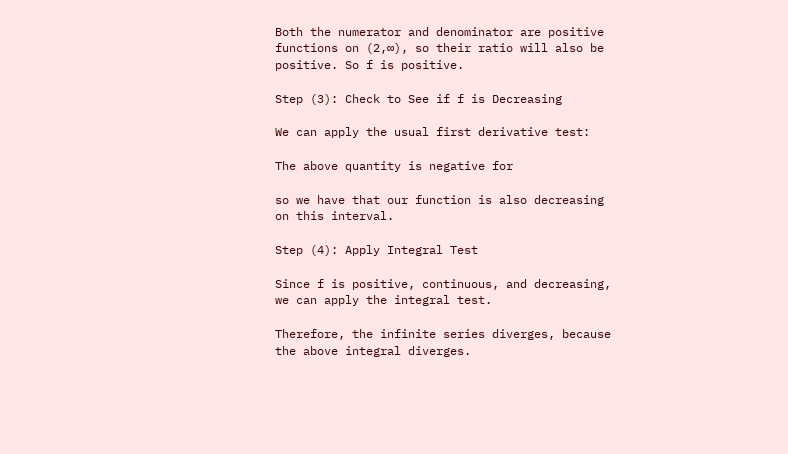Both the numerator and denominator are positive functions on (2,∞), so their ratio will also be positive. So f is positive.

Step (3): Check to See if f is Decreasing

We can apply the usual first derivative test:

The above quantity is negative for

so we have that our function is also decreasing on this interval.

Step (4): Apply Integral Test

Since f is positive, continuous, and decreasing, we can apply the integral test.

Therefore, the infinite series diverges, because the above integral diverges.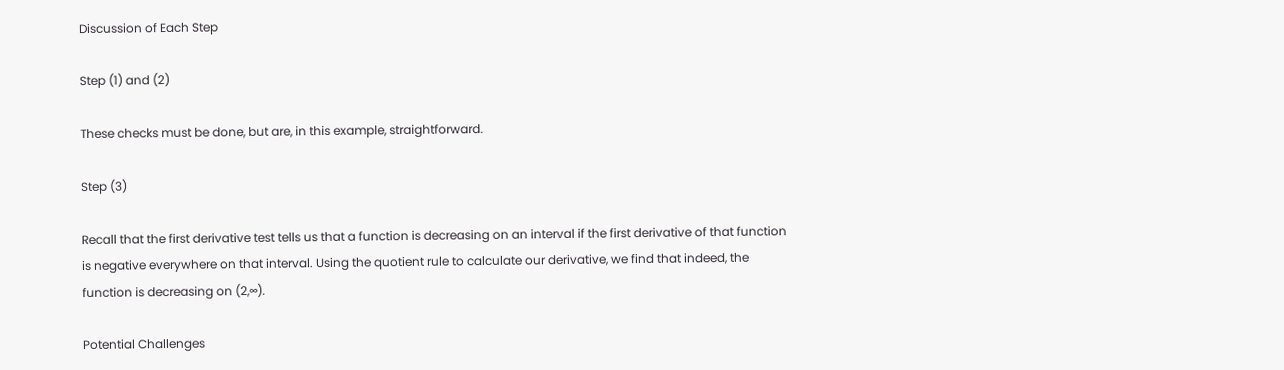Discussion of Each Step

Step (1) and (2)

These checks must be done, but are, in this example, straightforward.

Step (3)

Recall that the first derivative test tells us that a function is decreasing on an interval if the first derivative of that function is negative everywhere on that interval. Using the quotient rule to calculate our derivative, we find that indeed, the function is decreasing on (2,∞).

Potential Challenges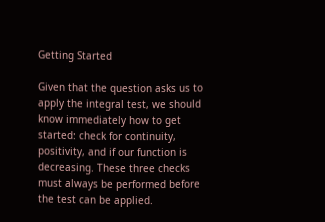Getting Started

Given that the question asks us to apply the integral test, we should know immediately how to get started: check for continuity, positivity, and if our function is decreasing. These three checks must always be performed before the test can be applied.